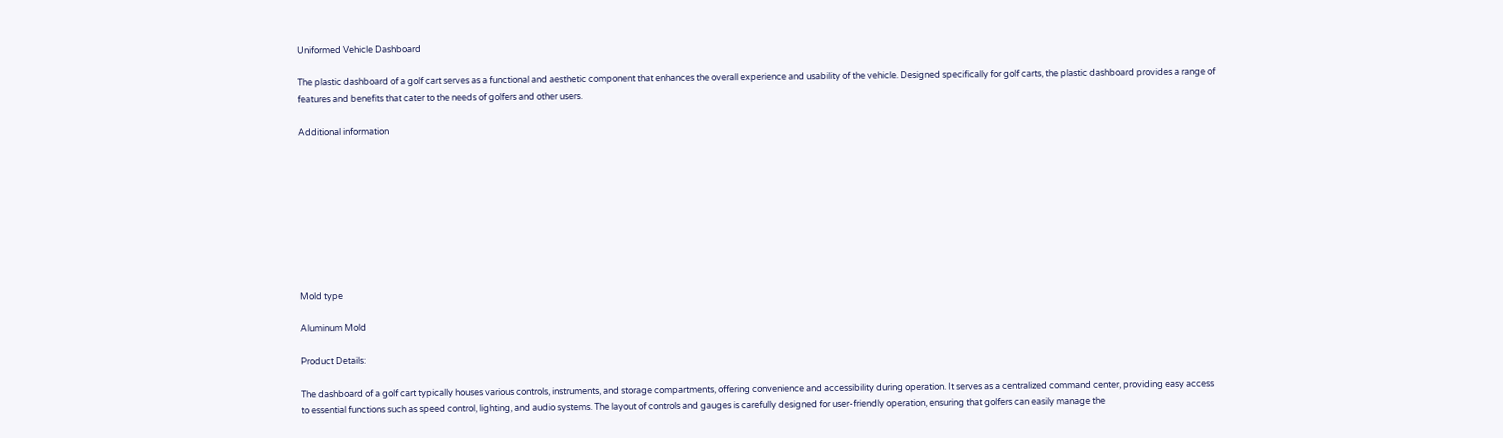Uniformed Vehicle Dashboard

The plastic dashboard of a golf cart serves as a functional and aesthetic component that enhances the overall experience and usability of the vehicle. Designed specifically for golf carts, the plastic dashboard provides a range of features and benefits that cater to the needs of golfers and other users.

Additional information









Mold type

Aluminum Mold

Product Details:

The dashboard of a golf cart typically houses various controls, instruments, and storage compartments, offering convenience and accessibility during operation. It serves as a centralized command center, providing easy access to essential functions such as speed control, lighting, and audio systems. The layout of controls and gauges is carefully designed for user-friendly operation, ensuring that golfers can easily manage the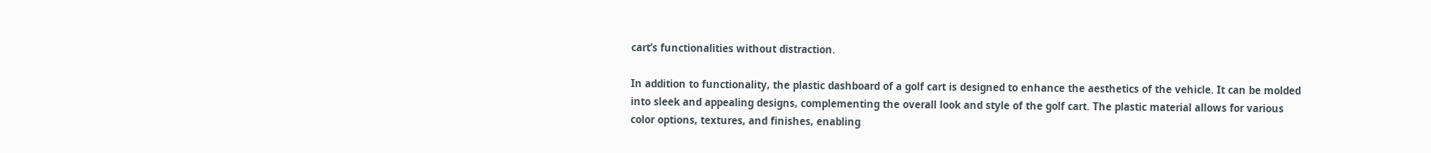cart’s functionalities without distraction.

In addition to functionality, the plastic dashboard of a golf cart is designed to enhance the aesthetics of the vehicle. It can be molded into sleek and appealing designs, complementing the overall look and style of the golf cart. The plastic material allows for various color options, textures, and finishes, enabling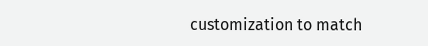customization to match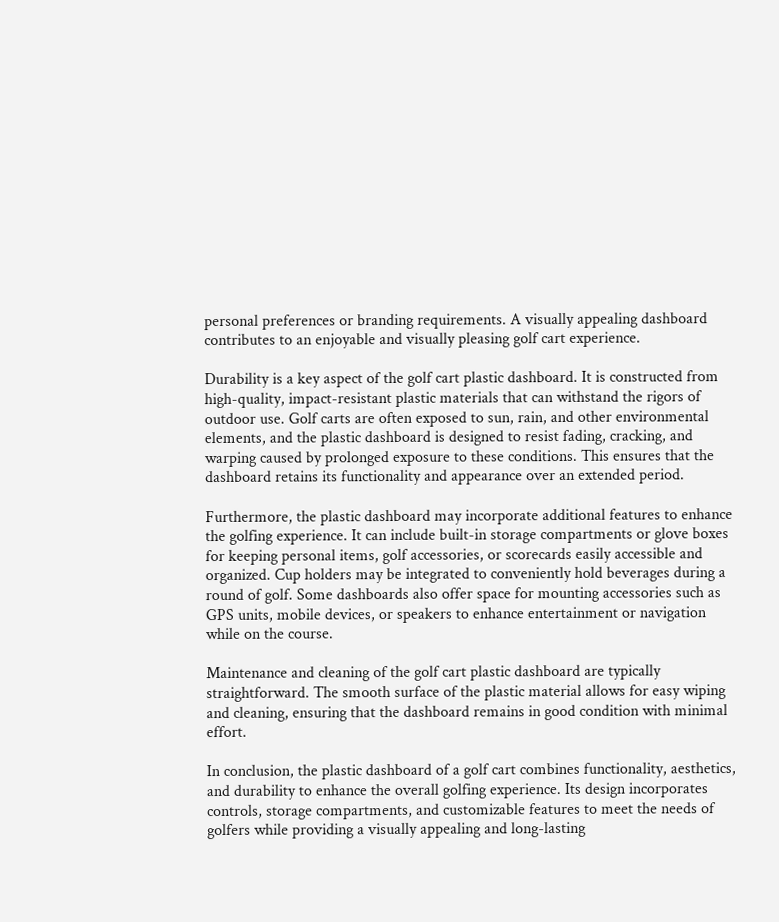personal preferences or branding requirements. A visually appealing dashboard contributes to an enjoyable and visually pleasing golf cart experience.

Durability is a key aspect of the golf cart plastic dashboard. It is constructed from high-quality, impact-resistant plastic materials that can withstand the rigors of outdoor use. Golf carts are often exposed to sun, rain, and other environmental elements, and the plastic dashboard is designed to resist fading, cracking, and warping caused by prolonged exposure to these conditions. This ensures that the dashboard retains its functionality and appearance over an extended period.

Furthermore, the plastic dashboard may incorporate additional features to enhance the golfing experience. It can include built-in storage compartments or glove boxes for keeping personal items, golf accessories, or scorecards easily accessible and organized. Cup holders may be integrated to conveniently hold beverages during a round of golf. Some dashboards also offer space for mounting accessories such as GPS units, mobile devices, or speakers to enhance entertainment or navigation while on the course.

Maintenance and cleaning of the golf cart plastic dashboard are typically straightforward. The smooth surface of the plastic material allows for easy wiping and cleaning, ensuring that the dashboard remains in good condition with minimal effort.

In conclusion, the plastic dashboard of a golf cart combines functionality, aesthetics, and durability to enhance the overall golfing experience. Its design incorporates controls, storage compartments, and customizable features to meet the needs of golfers while providing a visually appealing and long-lasting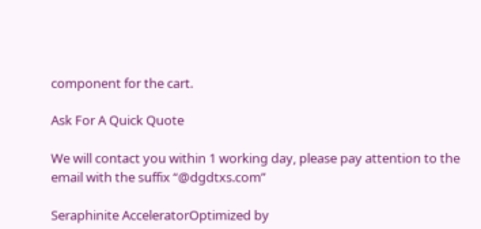component for the cart.

Ask For A Quick Quote

We will contact you within 1 working day, please pay attention to the email with the suffix “@dgdtxs.com”

Seraphinite AcceleratorOptimized by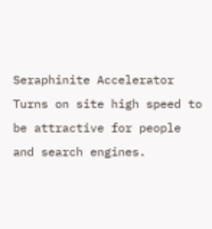Seraphinite Accelerator
Turns on site high speed to be attractive for people and search engines.